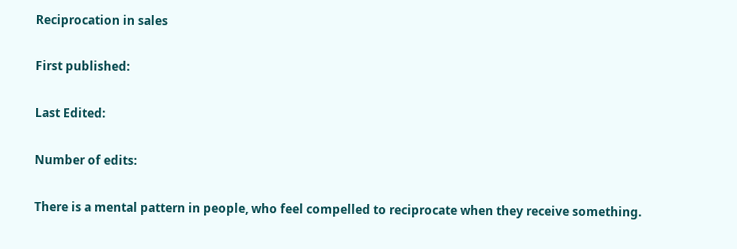Reciprocation in sales

First published:

Last Edited:

Number of edits:

There is a mental pattern in people, who feel compelled to reciprocate when they receive something.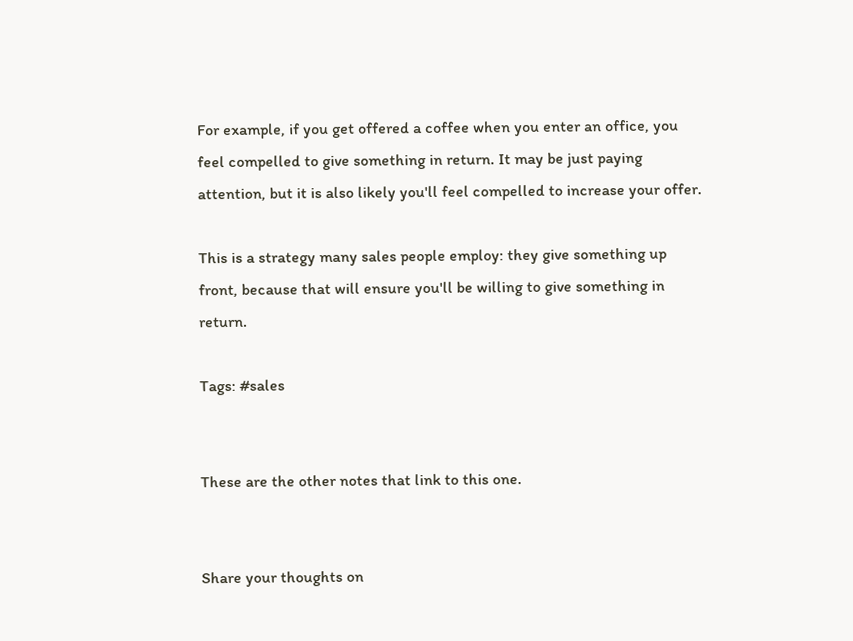For example, if you get offered a coffee when you enter an office, you feel compelled to give something in return. It may be just paying attention, but it is also likely you'll feel compelled to increase your offer.

This is a strategy many sales people employ: they give something up front, because that will ensure you'll be willing to give something in return.

Tags: #sales


These are the other notes that link to this one.


Share your thoughts on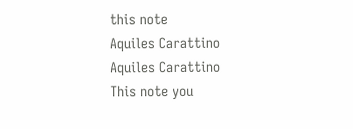this note
Aquiles Carattino
Aquiles Carattino
This note you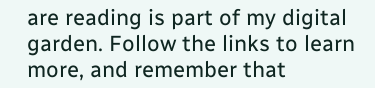are reading is part of my digital garden. Follow the links to learn more, and remember that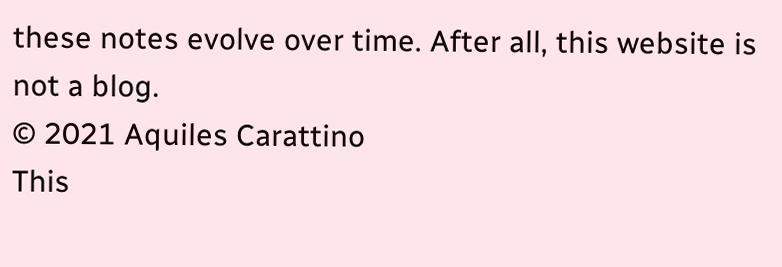these notes evolve over time. After all, this website is not a blog.
© 2021 Aquiles Carattino
This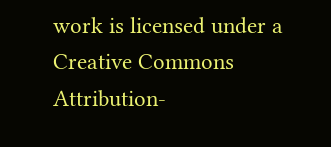work is licensed under a Creative Commons Attribution-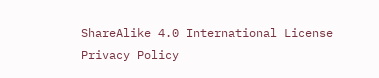ShareAlike 4.0 International License
Privacy Policy